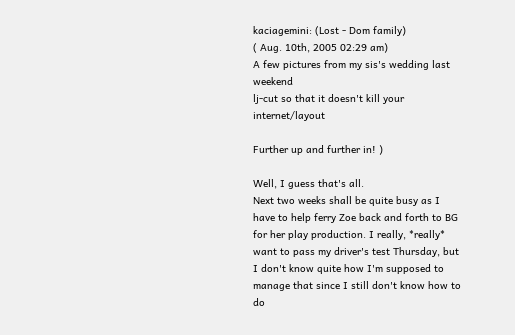kaciagemini: (Lost - Dom family)
( Aug. 10th, 2005 02:29 am)
A few pictures from my sis's wedding last weekend
lj-cut so that it doesn't kill your internet/layout

Further up and further in! )

Well, I guess that's all.
Next two weeks shall be quite busy as I have to help ferry Zoe back and forth to BG for her play production. I really, *really* want to pass my driver's test Thursday, but I don't know quite how I'm supposed to manage that since I still don't know how to do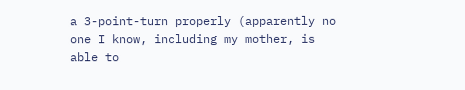a 3-point-turn properly (apparently no one I know, including my mother, is able to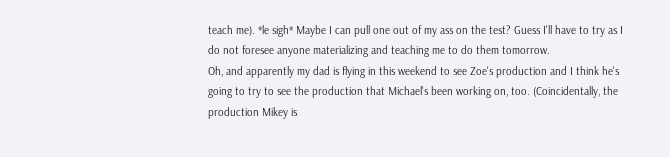teach me). *le sigh* Maybe I can pull one out of my ass on the test? Guess I'll have to try as I do not foresee anyone materializing and teaching me to do them tomorrow.
Oh, and apparently my dad is flying in this weekend to see Zoe's production and I think he's going to try to see the production that Michael's been working on, too. (Coincidentally, the production Mikey is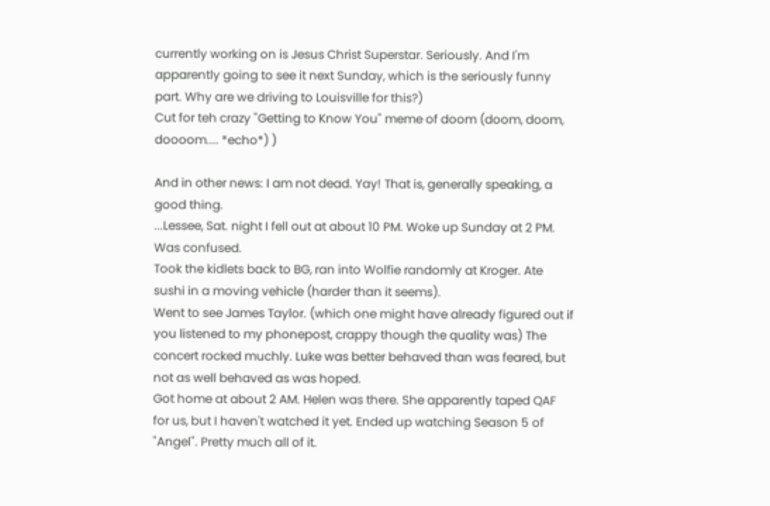currently working on is Jesus Christ Superstar. Seriously. And I'm apparently going to see it next Sunday, which is the seriously funny part. Why are we driving to Louisville for this?)
Cut for teh crazy "Getting to Know You" meme of doom (doom, doom, doooom.... *echo*) )

And in other news: I am not dead. Yay! That is, generally speaking, a good thing.
...Lessee, Sat. night I fell out at about 10 PM. Woke up Sunday at 2 PM. Was confused.
Took the kidlets back to BG, ran into Wolfie randomly at Kroger. Ate sushi in a moving vehicle (harder than it seems).
Went to see James Taylor. (which one might have already figured out if you listened to my phonepost, crappy though the quality was) The concert rocked muchly. Luke was better behaved than was feared, but not as well behaved as was hoped.
Got home at about 2 AM. Helen was there. She apparently taped QAF for us, but I haven't watched it yet. Ended up watching Season 5 of "Angel". Pretty much all of it.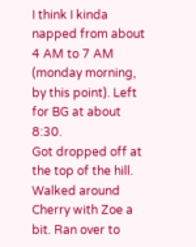I think I kinda napped from about 4 AM to 7 AM (monday morning, by this point). Left for BG at about 8:30.
Got dropped off at the top of the hill. Walked around Cherry with Zoe a bit. Ran over to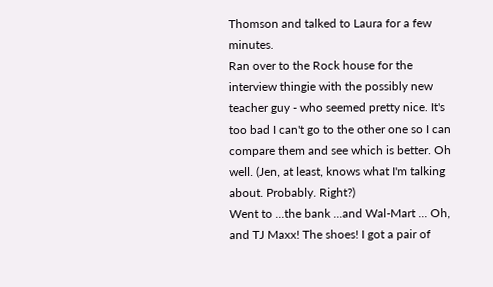Thomson and talked to Laura for a few minutes.
Ran over to the Rock house for the interview thingie with the possibly new teacher guy - who seemed pretty nice. It's too bad I can't go to the other one so I can compare them and see which is better. Oh well. (Jen, at least, knows what I'm talking about. Probably. Right?)
Went to ...the bank ...and Wal-Mart ... Oh, and TJ Maxx! The shoes! I got a pair of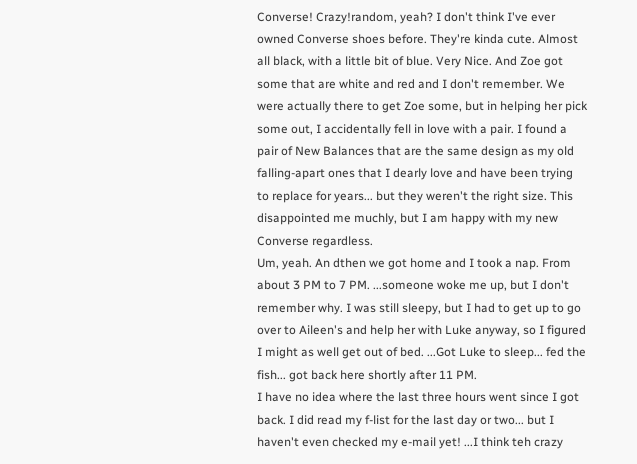Converse! Crazy!random, yeah? I don't think I've ever owned Converse shoes before. They're kinda cute. Almost all black, with a little bit of blue. Very Nice. And Zoe got some that are white and red and I don't remember. We were actually there to get Zoe some, but in helping her pick some out, I accidentally fell in love with a pair. I found a pair of New Balances that are the same design as my old falling-apart ones that I dearly love and have been trying to replace for years... but they weren't the right size. This disappointed me muchly, but I am happy with my new Converse regardless.
Um, yeah. An dthen we got home and I took a nap. From about 3 PM to 7 PM. ...someone woke me up, but I don't remember why. I was still sleepy, but I had to get up to go over to Aileen's and help her with Luke anyway, so I figured I might as well get out of bed. ...Got Luke to sleep... fed the fish... got back here shortly after 11 PM.
I have no idea where the last three hours went since I got back. I did read my f-list for the last day or two... but I haven't even checked my e-mail yet! ...I think teh crazy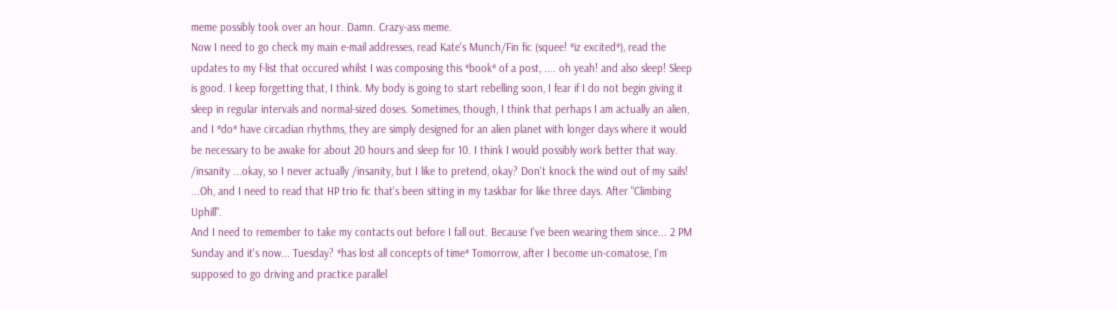meme possibly took over an hour. Damn. Crazy-ass meme.
Now I need to go check my main e-mail addresses, read Kate's Munch/Fin fic (squee! *iz excited*), read the updates to my f-list that occured whilst I was composing this *book* of a post, .... oh yeah! and also sleep! Sleep is good. I keep forgetting that, I think. My body is going to start rebelling soon, I fear if I do not begin giving it sleep in regular intervals and normal-sized doses. Sometimes, though, I think that perhaps I am actually an alien, and I *do* have circadian rhythms, they are simply designed for an alien planet with longer days where it would be necessary to be awake for about 20 hours and sleep for 10. I think I would possibly work better that way. /insanity ...okay, so I never actually /insanity, but I like to pretend, okay? Don't knock the wind out of my sails! ...Oh, and I need to read that HP trio fic that's been sitting in my taskbar for like three days. After "Climbing Uphill".
And I need to remember to take my contacts out before I fall out. Because I've been wearing them since... 2 PM Sunday and it's now... Tuesday? *has lost all concepts of time* Tomorrow, after I become un-comatose, I'm supposed to go driving and practice parallel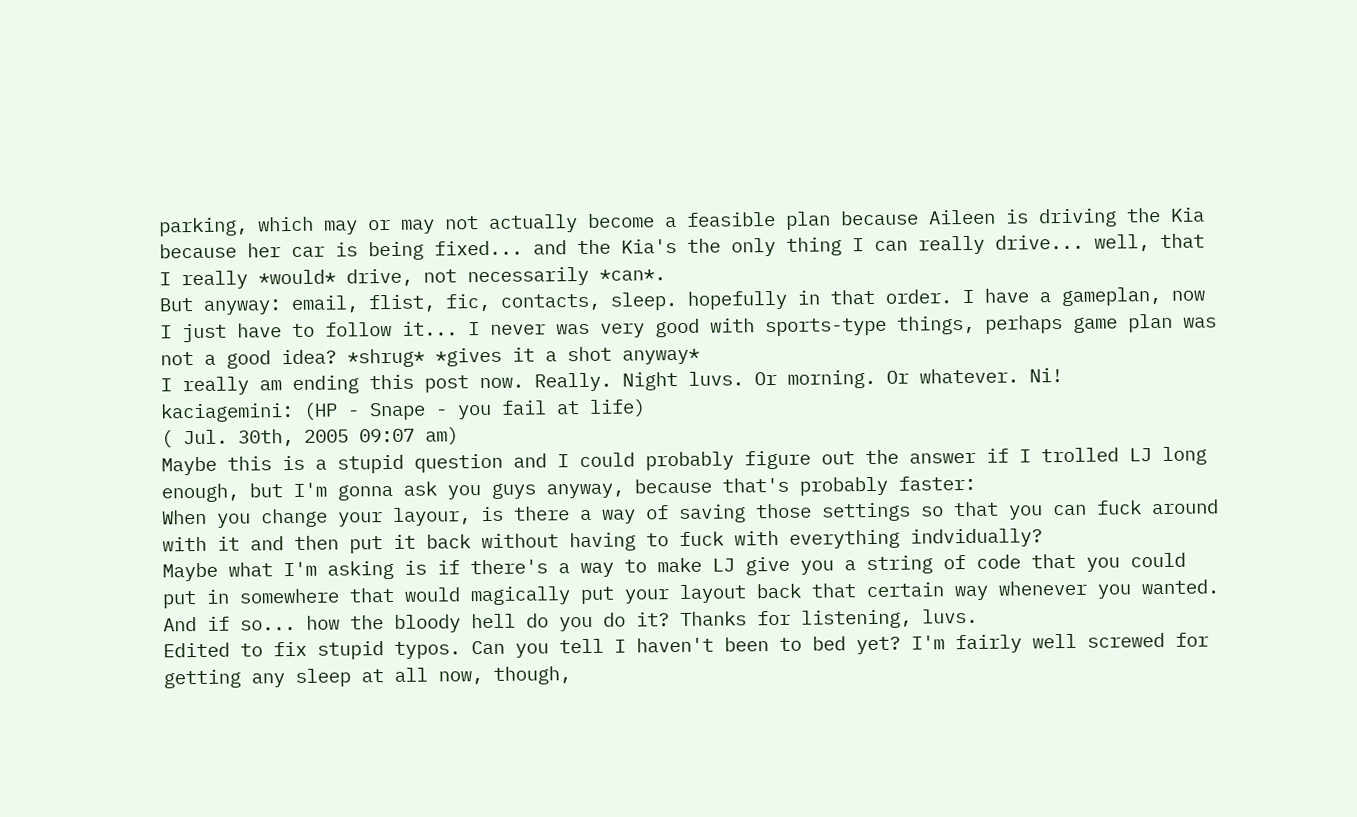parking, which may or may not actually become a feasible plan because Aileen is driving the Kia because her car is being fixed... and the Kia's the only thing I can really drive... well, that I really *would* drive, not necessarily *can*.
But anyway: email, flist, fic, contacts, sleep. hopefully in that order. I have a gameplan, now I just have to follow it... I never was very good with sports-type things, perhaps game plan was not a good idea? *shrug* *gives it a shot anyway*
I really am ending this post now. Really. Night luvs. Or morning. Or whatever. Ni!
kaciagemini: (HP - Snape - you fail at life)
( Jul. 30th, 2005 09:07 am)
Maybe this is a stupid question and I could probably figure out the answer if I trolled LJ long enough, but I'm gonna ask you guys anyway, because that's probably faster:
When you change your layour, is there a way of saving those settings so that you can fuck around with it and then put it back without having to fuck with everything indvidually?
Maybe what I'm asking is if there's a way to make LJ give you a string of code that you could put in somewhere that would magically put your layout back that certain way whenever you wanted. And if so... how the bloody hell do you do it? Thanks for listening, luvs.
Edited to fix stupid typos. Can you tell I haven't been to bed yet? I'm fairly well screwed for getting any sleep at all now, though,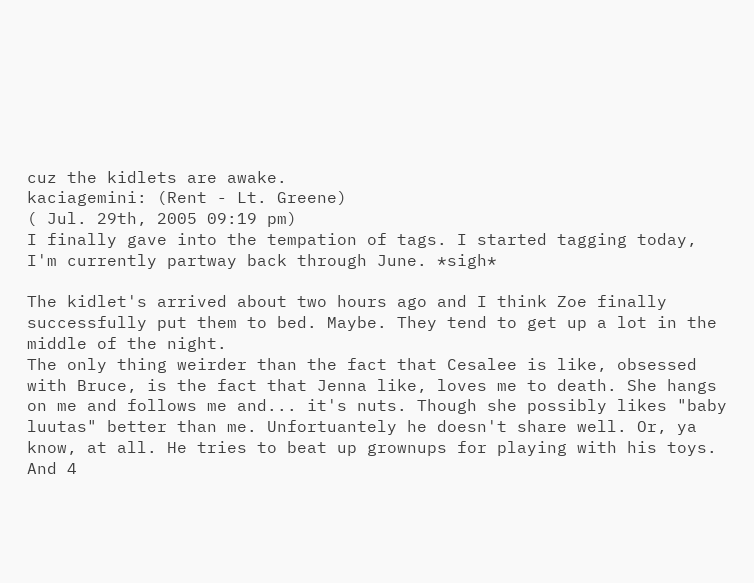cuz the kidlets are awake.
kaciagemini: (Rent - Lt. Greene)
( Jul. 29th, 2005 09:19 pm)
I finally gave into the tempation of tags. I started tagging today, I'm currently partway back through June. *sigh*

The kidlet's arrived about two hours ago and I think Zoe finally successfully put them to bed. Maybe. They tend to get up a lot in the middle of the night.
The only thing weirder than the fact that Cesalee is like, obsessed with Bruce, is the fact that Jenna like, loves me to death. She hangs on me and follows me and... it's nuts. Though she possibly likes "baby luutas" better than me. Unfortuantely he doesn't share well. Or, ya know, at all. He tries to beat up grownups for playing with his toys. And 4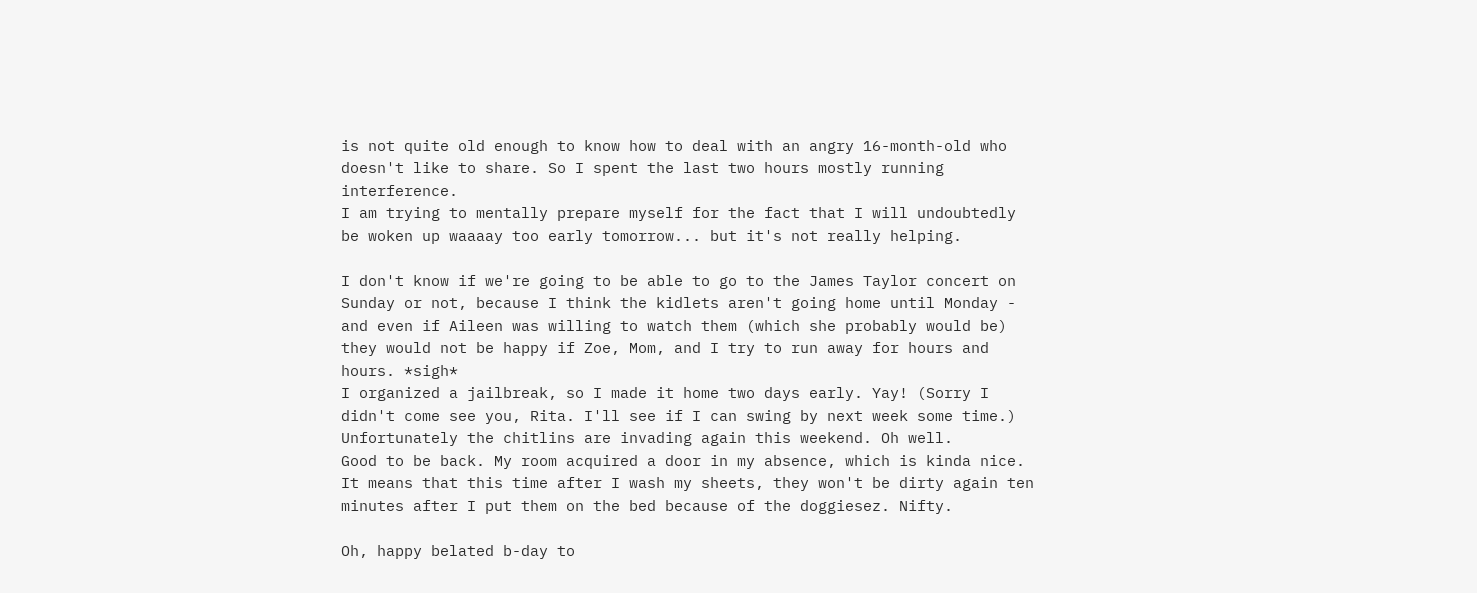is not quite old enough to know how to deal with an angry 16-month-old who doesn't like to share. So I spent the last two hours mostly running interference.
I am trying to mentally prepare myself for the fact that I will undoubtedly be woken up waaaay too early tomorrow... but it's not really helping.

I don't know if we're going to be able to go to the James Taylor concert on Sunday or not, because I think the kidlets aren't going home until Monday - and even if Aileen was willing to watch them (which she probably would be) they would not be happy if Zoe, Mom, and I try to run away for hours and hours. *sigh*
I organized a jailbreak, so I made it home two days early. Yay! (Sorry I didn't come see you, Rita. I'll see if I can swing by next week some time.)
Unfortunately the chitlins are invading again this weekend. Oh well.
Good to be back. My room acquired a door in my absence, which is kinda nice. It means that this time after I wash my sheets, they won't be dirty again ten minutes after I put them on the bed because of the doggiesez. Nifty.

Oh, happy belated b-day to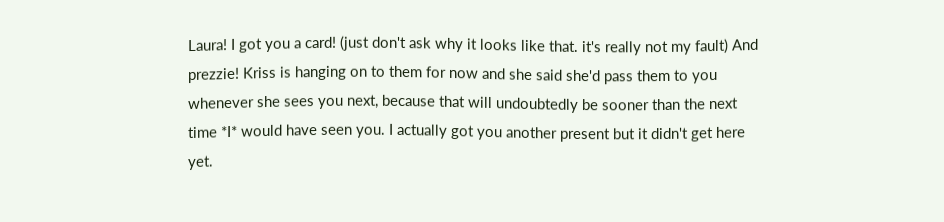Laura! I got you a card! (just don't ask why it looks like that. it's really not my fault) And prezzie! Kriss is hanging on to them for now and she said she'd pass them to you whenever she sees you next, because that will undoubtedly be sooner than the next time *I* would have seen you. I actually got you another present but it didn't get here yet.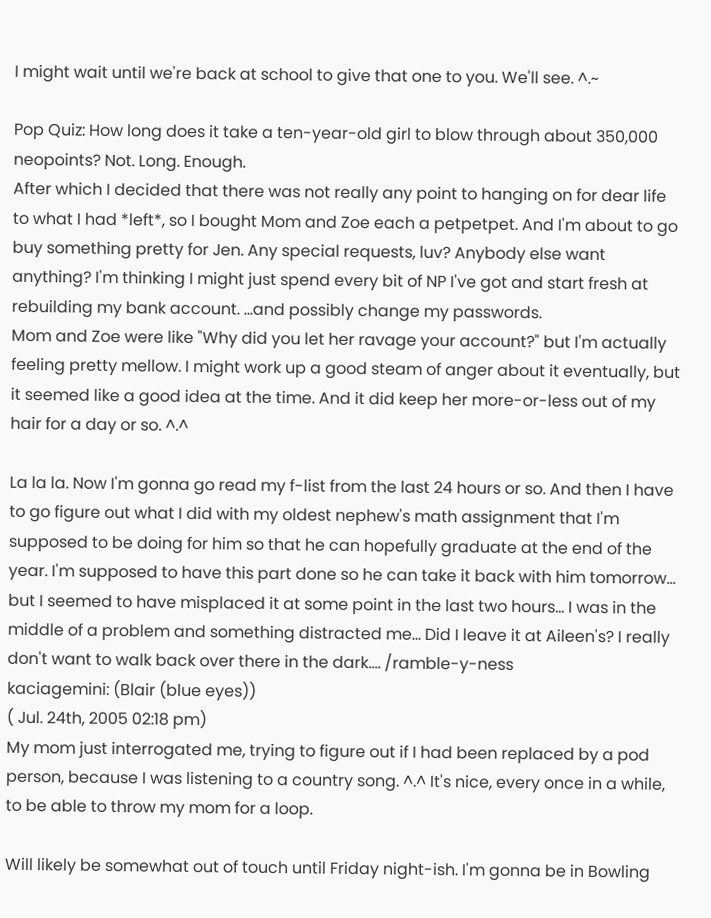I might wait until we're back at school to give that one to you. We'll see. ^.~

Pop Quiz: How long does it take a ten-year-old girl to blow through about 350,000 neopoints? Not. Long. Enough.
After which I decided that there was not really any point to hanging on for dear life to what I had *left*, so I bought Mom and Zoe each a petpetpet. And I'm about to go buy something pretty for Jen. Any special requests, luv? Anybody else want anything? I'm thinking I might just spend every bit of NP I've got and start fresh at rebuilding my bank account. ...and possibly change my passwords.
Mom and Zoe were like "Why did you let her ravage your account?" but I'm actually feeling pretty mellow. I might work up a good steam of anger about it eventually, but it seemed like a good idea at the time. And it did keep her more-or-less out of my hair for a day or so. ^.^

La la la. Now I'm gonna go read my f-list from the last 24 hours or so. And then I have to go figure out what I did with my oldest nephew's math assignment that I'm supposed to be doing for him so that he can hopefully graduate at the end of the year. I'm supposed to have this part done so he can take it back with him tomorrow... but I seemed to have misplaced it at some point in the last two hours... I was in the middle of a problem and something distracted me... Did I leave it at Aileen's? I really don't want to walk back over there in the dark.... /ramble-y-ness
kaciagemini: (Blair (blue eyes))
( Jul. 24th, 2005 02:18 pm)
My mom just interrogated me, trying to figure out if I had been replaced by a pod person, because I was listening to a country song. ^.^ It's nice, every once in a while, to be able to throw my mom for a loop.

Will likely be somewhat out of touch until Friday night-ish. I'm gonna be in Bowling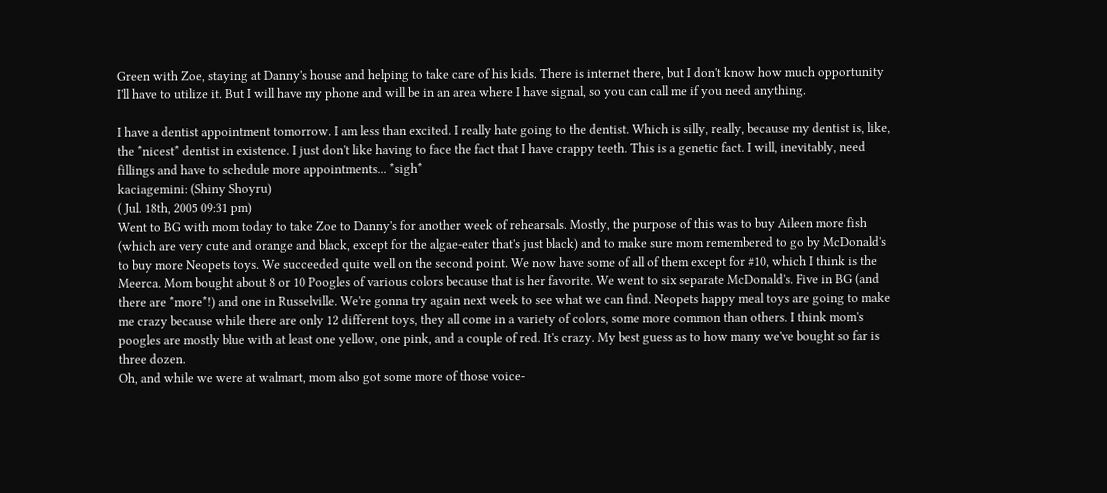Green with Zoe, staying at Danny's house and helping to take care of his kids. There is internet there, but I don't know how much opportunity I'll have to utilize it. But I will have my phone and will be in an area where I have signal, so you can call me if you need anything.

I have a dentist appointment tomorrow. I am less than excited. I really hate going to the dentist. Which is silly, really, because my dentist is, like, the *nicest* dentist in existence. I just don't like having to face the fact that I have crappy teeth. This is a genetic fact. I will, inevitably, need fillings and have to schedule more appointments... *sigh*
kaciagemini: (Shiny Shoyru)
( Jul. 18th, 2005 09:31 pm)
Went to BG with mom today to take Zoe to Danny's for another week of rehearsals. Mostly, the purpose of this was to buy Aileen more fish (which are very cute and orange and black, except for the algae-eater that's just black) and to make sure mom remembered to go by McDonald's to buy more Neopets toys. We succeeded quite well on the second point. We now have some of all of them except for #10, which I think is the Meerca. Mom bought about 8 or 10 Poogles of various colors because that is her favorite. We went to six separate McDonald's. Five in BG (and there are *more*!) and one in Russelville. We're gonna try again next week to see what we can find. Neopets happy meal toys are going to make me crazy because while there are only 12 different toys, they all come in a variety of colors, some more common than others. I think mom's poogles are mostly blue with at least one yellow, one pink, and a couple of red. It's crazy. My best guess as to how many we've bought so far is three dozen.
Oh, and while we were at walmart, mom also got some more of those voice-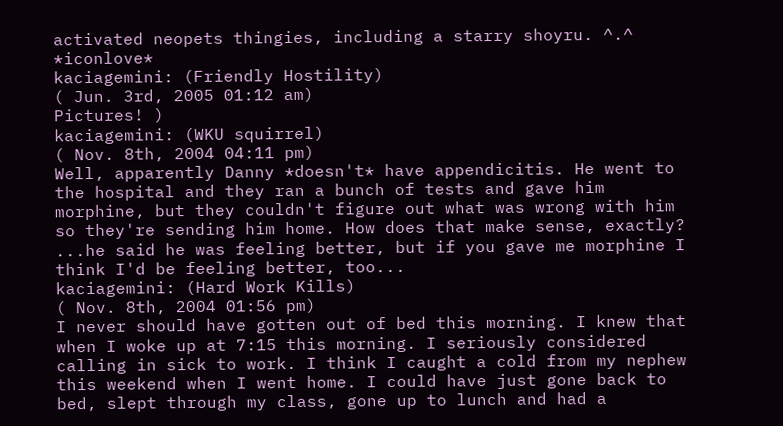activated neopets thingies, including a starry shoyru. ^.^ *iconlove*
kaciagemini: (Friendly Hostility)
( Jun. 3rd, 2005 01:12 am)
Pictures! )
kaciagemini: (WKU squirrel)
( Nov. 8th, 2004 04:11 pm)
Well, apparently Danny *doesn't* have appendicitis. He went to the hospital and they ran a bunch of tests and gave him morphine, but they couldn't figure out what was wrong with him so they're sending him home. How does that make sense, exactly? ...he said he was feeling better, but if you gave me morphine I think I'd be feeling better, too...
kaciagemini: (Hard Work Kills)
( Nov. 8th, 2004 01:56 pm)
I never should have gotten out of bed this morning. I knew that when I woke up at 7:15 this morning. I seriously considered calling in sick to work. I think I caught a cold from my nephew this weekend when I went home. I could have just gone back to bed, slept through my class, gone up to lunch and had a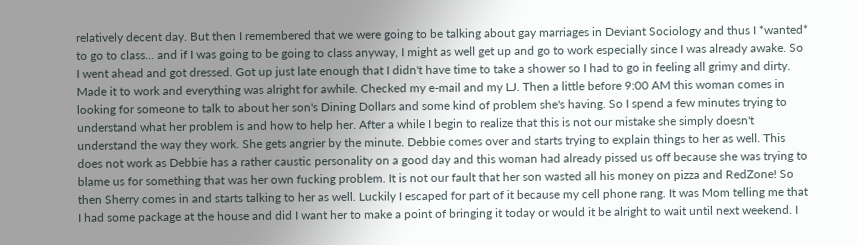relatively decent day. But then I remembered that we were going to be talking about gay marriages in Deviant Sociology and thus I *wanted* to go to class... and if I was going to be going to class anyway, I might as well get up and go to work especially since I was already awake. So I went ahead and got dressed. Got up just late enough that I didn't have time to take a shower so I had to go in feeling all grimy and dirty. Made it to work and everything was alright for awhile. Checked my e-mail and my LJ. Then a little before 9:00 AM this woman comes in looking for someone to talk to about her son's Dining Dollars and some kind of problem she's having. So I spend a few minutes trying to understand what her problem is and how to help her. After a while I begin to realize that this is not our mistake she simply doesn't understand the way they work. She gets angrier by the minute. Debbie comes over and starts trying to explain things to her as well. This does not work as Debbie has a rather caustic personality on a good day and this woman had already pissed us off because she was trying to blame us for something that was her own fucking problem. It is not our fault that her son wasted all his money on pizza and RedZone! So then Sherry comes in and starts talking to her as well. Luckily I escaped for part of it because my cell phone rang. It was Mom telling me that I had some package at the house and did I want her to make a point of bringing it today or would it be alright to wait until next weekend. I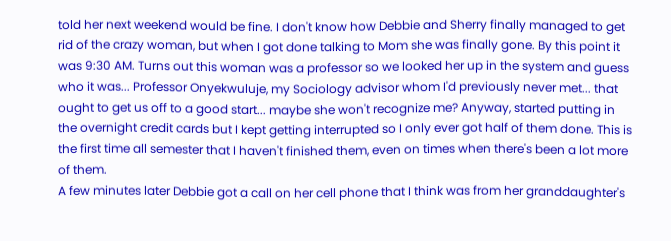told her next weekend would be fine. I don't know how Debbie and Sherry finally managed to get rid of the crazy woman, but when I got done talking to Mom she was finally gone. By this point it was 9:30 AM. Turns out this woman was a professor so we looked her up in the system and guess who it was... Professor Onyekwuluje, my Sociology advisor whom I'd previously never met... that ought to get us off to a good start... maybe she won't recognize me? Anyway, started putting in the overnight credit cards but I kept getting interrupted so I only ever got half of them done. This is the first time all semester that I haven't finished them, even on times when there's been a lot more of them.
A few minutes later Debbie got a call on her cell phone that I think was from her granddaughter's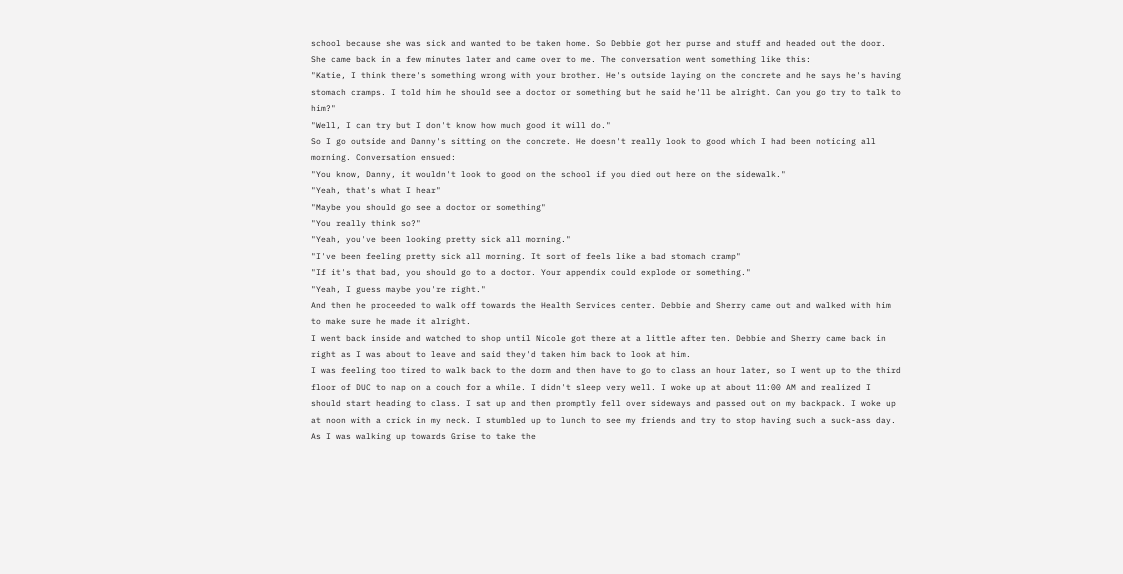school because she was sick and wanted to be taken home. So Debbie got her purse and stuff and headed out the door. She came back in a few minutes later and came over to me. The conversation went something like this:
"Katie, I think there's something wrong with your brother. He's outside laying on the concrete and he says he's having stomach cramps. I told him he should see a doctor or something but he said he'll be alright. Can you go try to talk to him?"
"Well, I can try but I don't know how much good it will do."
So I go outside and Danny's sitting on the concrete. He doesn't really look to good which I had been noticing all morning. Conversation ensued:
"You know, Danny, it wouldn't look to good on the school if you died out here on the sidewalk."
"Yeah, that's what I hear"
"Maybe you should go see a doctor or something"
"You really think so?"
"Yeah, you've been looking pretty sick all morning."
"I've been feeling pretty sick all morning. It sort of feels like a bad stomach cramp"
"If it's that bad, you should go to a doctor. Your appendix could explode or something."
"Yeah, I guess maybe you're right."
And then he proceeded to walk off towards the Health Services center. Debbie and Sherry came out and walked with him to make sure he made it alright.
I went back inside and watched to shop until Nicole got there at a little after ten. Debbie and Sherry came back in right as I was about to leave and said they'd taken him back to look at him.
I was feeling too tired to walk back to the dorm and then have to go to class an hour later, so I went up to the third floor of DUC to nap on a couch for a while. I didn't sleep very well. I woke up at about 11:00 AM and realized I should start heading to class. I sat up and then promptly fell over sideways and passed out on my backpack. I woke up at noon with a crick in my neck. I stumbled up to lunch to see my friends and try to stop having such a suck-ass day.
As I was walking up towards Grise to take the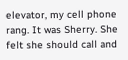elevator, my cell phone rang. It was Sherry. She felt she should call and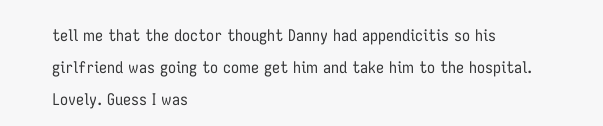tell me that the doctor thought Danny had appendicitis so his girlfriend was going to come get him and take him to the hospital. Lovely. Guess I was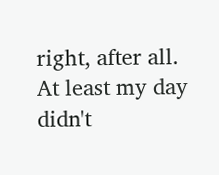right, after all.
At least my day didn't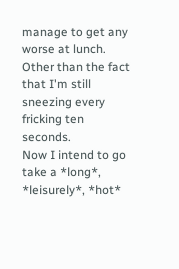manage to get any worse at lunch. Other than the fact that I'm still sneezing every fricking ten seconds.
Now I intend to go take a *long*, *leisurely*, *hot*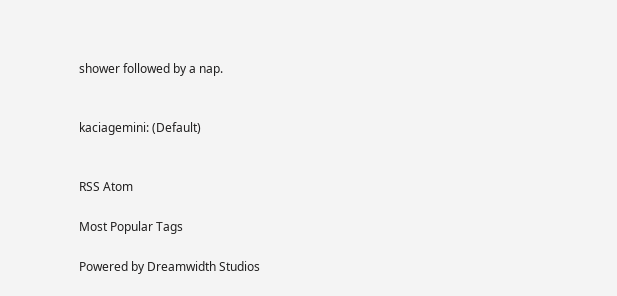shower followed by a nap.


kaciagemini: (Default)


RSS Atom

Most Popular Tags

Powered by Dreamwidth Studios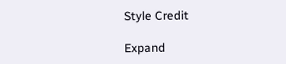Style Credit

Expand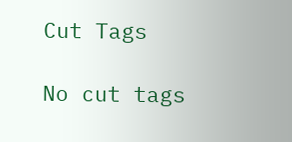Cut Tags

No cut tags